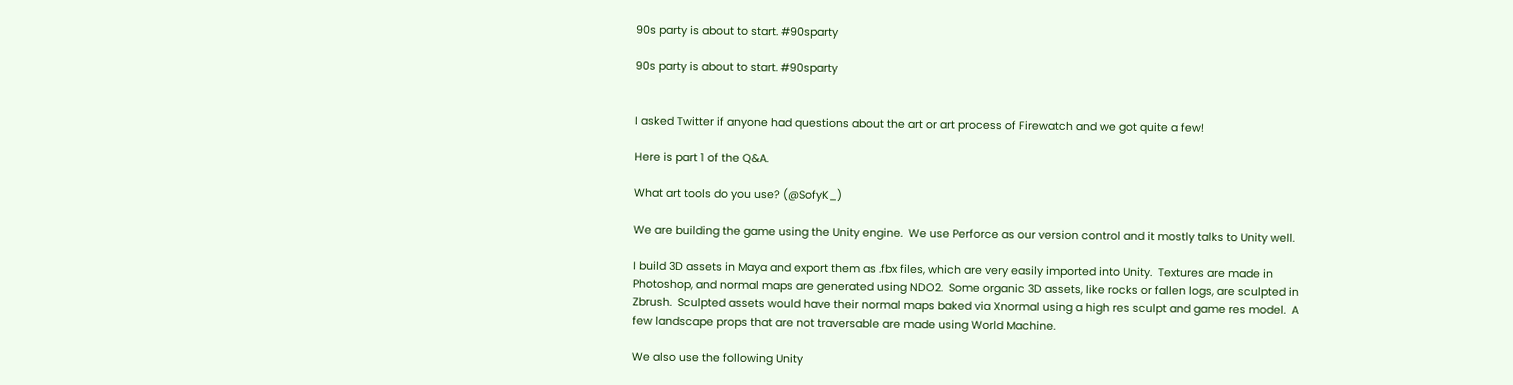90s party is about to start. #90sparty

90s party is about to start. #90sparty


I asked Twitter if anyone had questions about the art or art process of Firewatch and we got quite a few!

Here is part 1 of the Q&A.

What art tools do you use? (@SofyK_)

We are building the game using the Unity engine.  We use Perforce as our version control and it mostly talks to Unity well.

I build 3D assets in Maya and export them as .fbx files, which are very easily imported into Unity.  Textures are made in Photoshop, and normal maps are generated using NDO2.  Some organic 3D assets, like rocks or fallen logs, are sculpted in Zbrush.  Sculpted assets would have their normal maps baked via Xnormal using a high res sculpt and game res model.  A few landscape props that are not traversable are made using World Machine.

We also use the following Unity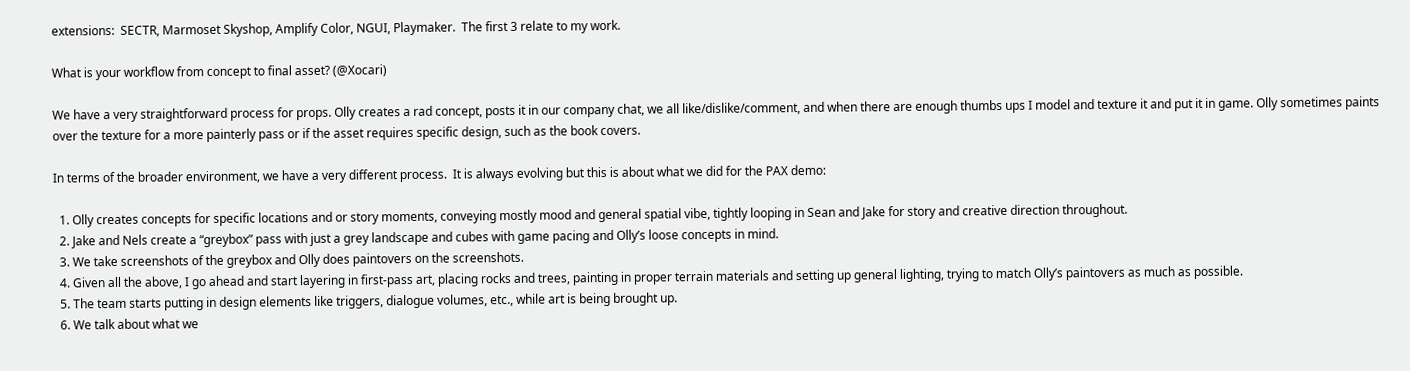extensions:  SECTR, Marmoset Skyshop, Amplify Color, NGUI, Playmaker.  The first 3 relate to my work.

What is your workflow from concept to final asset? (@Xocari)

We have a very straightforward process for props. Olly creates a rad concept, posts it in our company chat, we all like/dislike/comment, and when there are enough thumbs ups I model and texture it and put it in game. Olly sometimes paints over the texture for a more painterly pass or if the asset requires specific design, such as the book covers.

In terms of the broader environment, we have a very different process.  It is always evolving but this is about what we did for the PAX demo:

  1. Olly creates concepts for specific locations and or story moments, conveying mostly mood and general spatial vibe, tightly looping in Sean and Jake for story and creative direction throughout.
  2. Jake and Nels create a “greybox” pass with just a grey landscape and cubes with game pacing and Olly’s loose concepts in mind.
  3. We take screenshots of the greybox and Olly does paintovers on the screenshots.
  4. Given all the above, I go ahead and start layering in first-pass art, placing rocks and trees, painting in proper terrain materials and setting up general lighting, trying to match Olly’s paintovers as much as possible.
  5. The team starts putting in design elements like triggers, dialogue volumes, etc., while art is being brought up.
  6. We talk about what we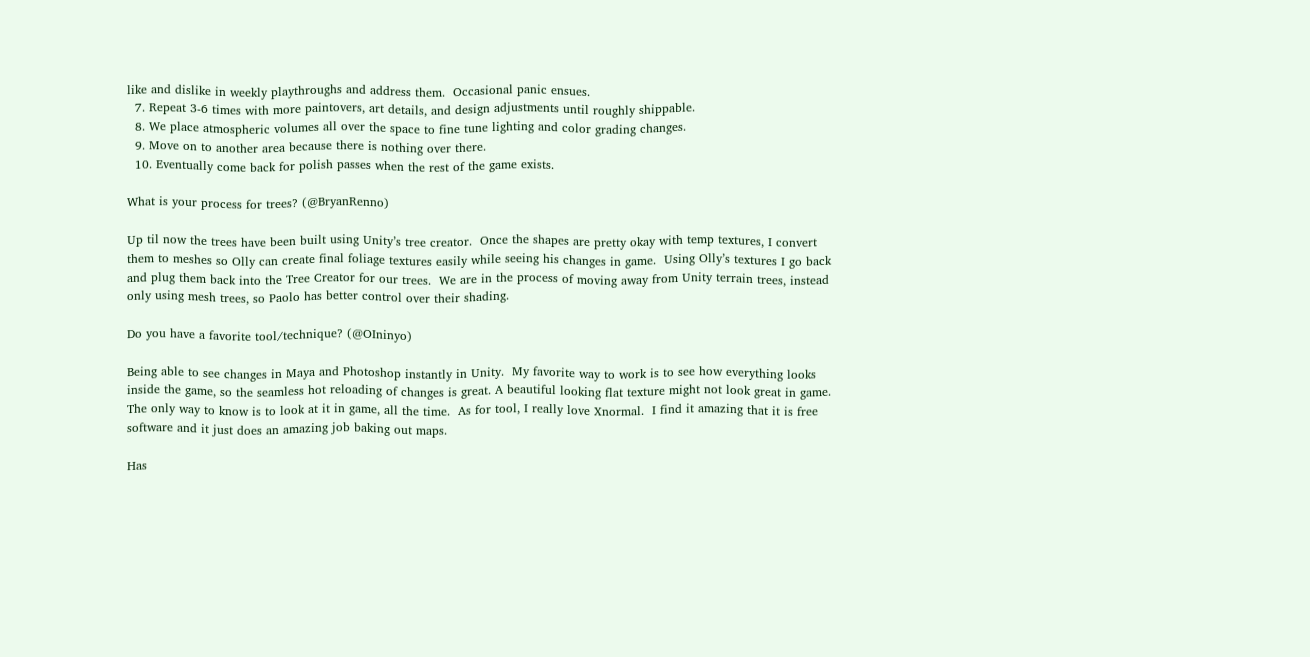like and dislike in weekly playthroughs and address them.  Occasional panic ensues.
  7. Repeat 3-6 times with more paintovers, art details, and design adjustments until roughly shippable.
  8. We place atmospheric volumes all over the space to fine tune lighting and color grading changes.
  9. Move on to another area because there is nothing over there.
  10. Eventually come back for polish passes when the rest of the game exists.

What is your process for trees? (@BryanRenno)

Up til now the trees have been built using Unity’s tree creator.  Once the shapes are pretty okay with temp textures, I convert them to meshes so Olly can create final foliage textures easily while seeing his changes in game.  Using Olly’s textures I go back and plug them back into the Tree Creator for our trees.  We are in the process of moving away from Unity terrain trees, instead only using mesh trees, so Paolo has better control over their shading.

Do you have a favorite tool/technique? (@OIninyo)

Being able to see changes in Maya and Photoshop instantly in Unity.  My favorite way to work is to see how everything looks inside the game, so the seamless hot reloading of changes is great. A beautiful looking flat texture might not look great in game.  The only way to know is to look at it in game, all the time.  As for tool, I really love Xnormal.  I find it amazing that it is free software and it just does an amazing job baking out maps.

Has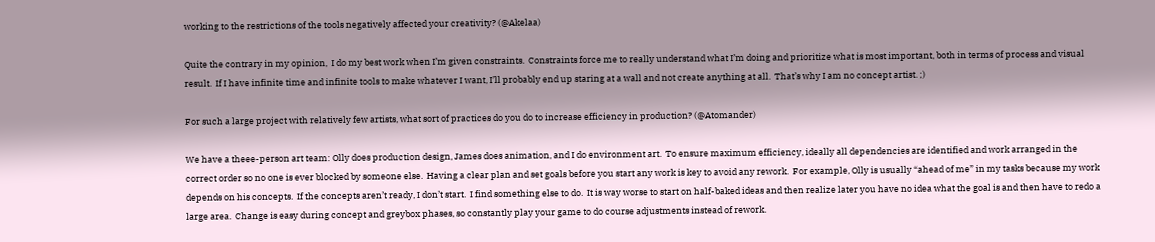working to the restrictions of the tools negatively affected your creativity? (@Akelaa)

Quite the contrary in my opinion,  I do my best work when I’m given constraints.  Constraints force me to really understand what I’m doing and prioritize what is most important, both in terms of process and visual result.  If I have infinite time and infinite tools to make whatever I want, I’ll probably end up staring at a wall and not create anything at all.  That’s why I am no concept artist. ;)

For such a large project with relatively few artists, what sort of practices do you do to increase efficiency in production? (@Atomander)

We have a theee-person art team: Olly does production design, James does animation, and I do environment art.  To ensure maximum efficiency, ideally all dependencies are identified and work arranged in the correct order so no one is ever blocked by someone else.  Having a clear plan and set goals before you start any work is key to avoid any rework.  For example, Olly is usually “ahead of me” in my tasks because my work depends on his concepts.  If the concepts aren’t ready, I don’t start.  I find something else to do.  It is way worse to start on half-baked ideas and then realize later you have no idea what the goal is and then have to redo a large area.  Change is easy during concept and greybox phases, so constantly play your game to do course adjustments instead of rework.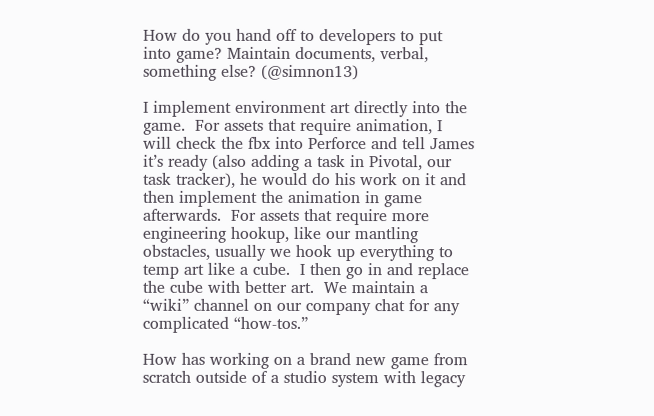How do you hand off to developers to put into game? Maintain documents, verbal, something else? (@simnon13)

I implement environment art directly into the game.  For assets that require animation, I will check the fbx into Perforce and tell James it’s ready (also adding a task in Pivotal, our task tracker), he would do his work on it and then implement the animation in game afterwards.  For assets that require more engineering hookup, like our mantling obstacles, usually we hook up everything to temp art like a cube.  I then go in and replace the cube with better art.  We maintain a “wiki” channel on our company chat for any complicated “how-tos.”

How has working on a brand new game from scratch outside of a studio system with legacy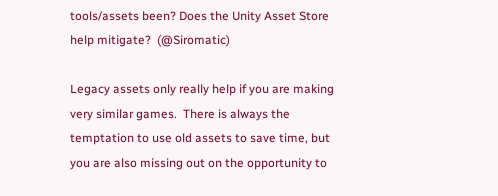tools/assets been? Does the Unity Asset Store help mitigate?  (@Siromatic)

Legacy assets only really help if you are making very similar games.  There is always the temptation to use old assets to save time, but you are also missing out on the opportunity to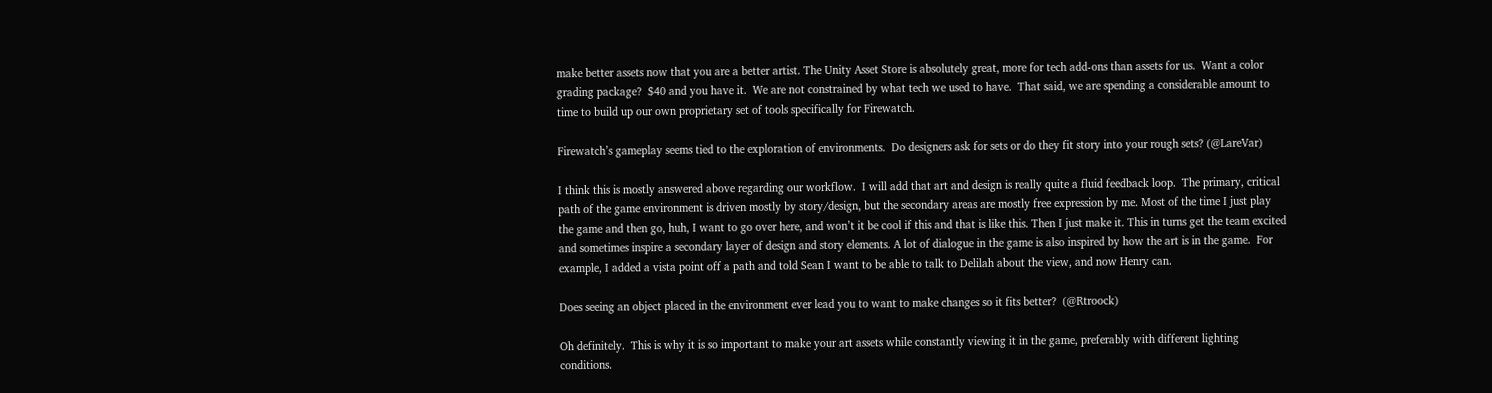make better assets now that you are a better artist. The Unity Asset Store is absolutely great, more for tech add-ons than assets for us.  Want a color grading package?  $40 and you have it.  We are not constrained by what tech we used to have.  That said, we are spending a considerable amount to time to build up our own proprietary set of tools specifically for Firewatch.

Firewatch’s gameplay seems tied to the exploration of environments.  Do designers ask for sets or do they fit story into your rough sets? (@LareVar)

I think this is mostly answered above regarding our workflow.  I will add that art and design is really quite a fluid feedback loop.  The primary, critical path of the game environment is driven mostly by story/design, but the secondary areas are mostly free expression by me. Most of the time I just play the game and then go, huh, I want to go over here, and won’t it be cool if this and that is like this. Then I just make it. This in turns get the team excited and sometimes inspire a secondary layer of design and story elements. A lot of dialogue in the game is also inspired by how the art is in the game.  For example, I added a vista point off a path and told Sean I want to be able to talk to Delilah about the view, and now Henry can.

Does seeing an object placed in the environment ever lead you to want to make changes so it fits better?  (@Rtroock)

Oh definitely.  This is why it is so important to make your art assets while constantly viewing it in the game, preferably with different lighting conditions.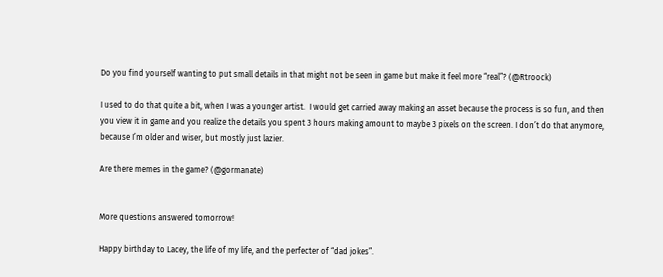Do you find yourself wanting to put small details in that might not be seen in game but make it feel more “real”? (@Rtroock)

I used to do that quite a bit, when I was a younger artist.  I would get carried away making an asset because the process is so fun, and then you view it in game and you realize the details you spent 3 hours making amount to maybe 3 pixels on the screen. I don’t do that anymore, because I’m older and wiser, but mostly just lazier.

Are there memes in the game? (@gormanate)


More questions answered tomorrow!

Happy birthday to Lacey, the life of my life, and the perfecter of “dad jokes”.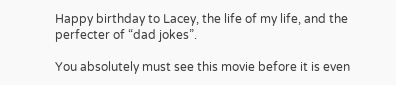Happy birthday to Lacey, the life of my life, and the perfecter of “dad jokes”.

You absolutely must see this movie before it is even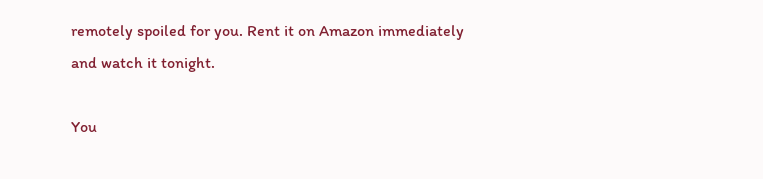remotely spoiled for you. Rent it on Amazon immediately and watch it tonight.

You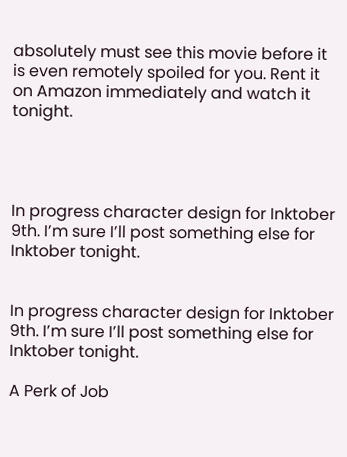absolutely must see this movie before it is even remotely spoiled for you. Rent it on Amazon immediately and watch it tonight.




In progress character design for Inktober 9th. I’m sure I’ll post something else for Inktober tonight.


In progress character design for Inktober 9th. I’m sure I’ll post something else for Inktober tonight.

A Perk of Job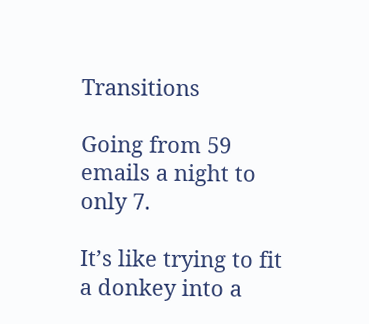Transitions

Going from 59 emails a night to only 7.

It’s like trying to fit a donkey into a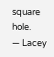square hole.
— Lacey